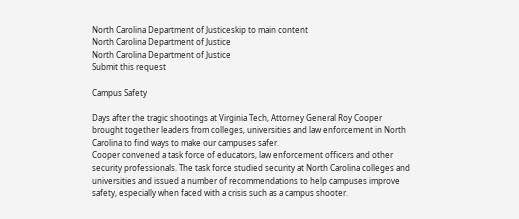North Carolina Department of Justiceskip to main content
North Carolina Department of Justice
North Carolina Department of Justice
Submit this request

Campus Safety

Days after the tragic shootings at Virginia Tech, Attorney General Roy Cooper brought together leaders from colleges, universities and law enforcement in North Carolina to find ways to make our campuses safer.
Cooper convened a task force of educators, law enforcement officers and other security professionals. The task force studied security at North Carolina colleges and universities and issued a number of recommendations to help campuses improve safety, especially when faced with a crisis such as a campus shooter.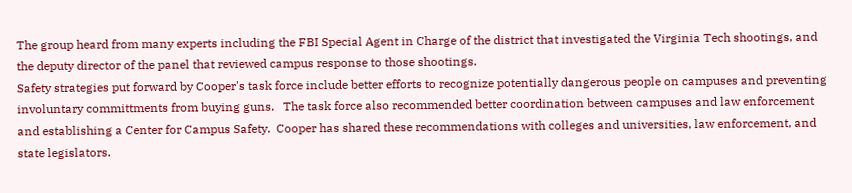The group heard from many experts including the FBI Special Agent in Charge of the district that investigated the Virginia Tech shootings, and the deputy director of the panel that reviewed campus response to those shootings.
Safety strategies put forward by Cooper's task force include better efforts to recognize potentially dangerous people on campuses and preventing involuntary committments from buying guns.   The task force also recommended better coordination between campuses and law enforcement and establishing a Center for Campus Safety.  Cooper has shared these recommendations with colleges and universities, law enforcement, and state legislators.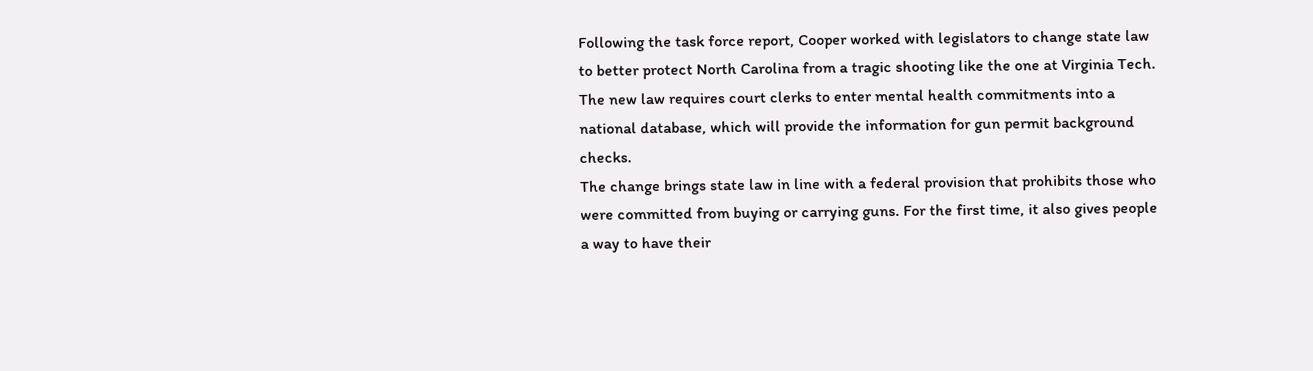Following the task force report, Cooper worked with legislators to change state law to better protect North Carolina from a tragic shooting like the one at Virginia Tech. The new law requires court clerks to enter mental health commitments into a national database, which will provide the information for gun permit background checks.
The change brings state law in line with a federal provision that prohibits those who were committed from buying or carrying guns. For the first time, it also gives people a way to have their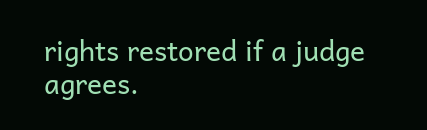rights restored if a judge agrees.